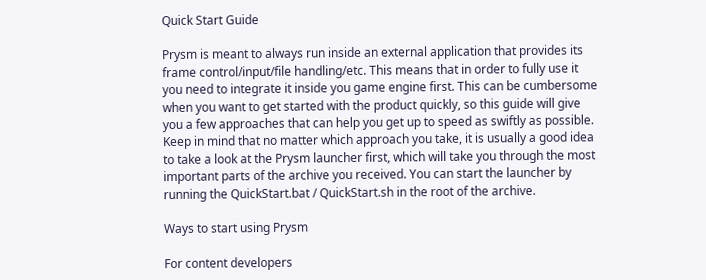Quick Start Guide

Prysm is meant to always run inside an external application that provides its frame control/input/file handling/etc. This means that in order to fully use it you need to integrate it inside you game engine first. This can be cumbersome when you want to get started with the product quickly, so this guide will give you a few approaches that can help you get up to speed as swiftly as possible. Keep in mind that no matter which approach you take, it is usually a good idea to take a look at the Prysm launcher first, which will take you through the most important parts of the archive you received. You can start the launcher by running the QuickStart.bat / QuickStart.sh in the root of the archive.

Ways to start using Prysm

For content developers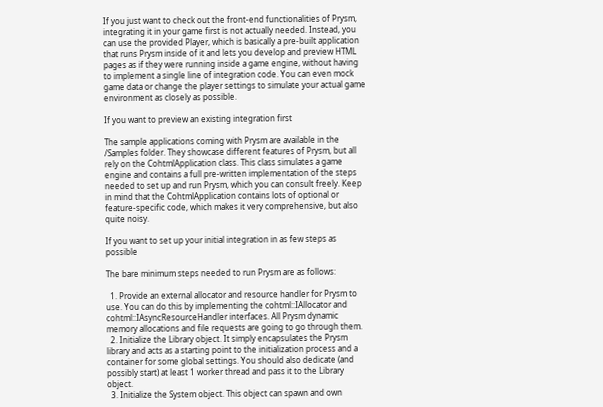If you just want to check out the front-end functionalities of Prysm, integrating it in your game first is not actually needed. Instead, you can use the provided Player, which is basically a pre-built application that runs Prysm inside of it and lets you develop and preview HTML pages as if they were running inside a game engine, without having to implement a single line of integration code. You can even mock game data or change the player settings to simulate your actual game environment as closely as possible.

If you want to preview an existing integration first

The sample applications coming with Prysm are available in the /Samples folder. They showcase different features of Prysm, but all rely on the CohtmlApplication class. This class simulates a game engine and contains a full pre-written implementation of the steps needed to set up and run Prysm, which you can consult freely. Keep in mind that the CohtmlApplication contains lots of optional or feature-specific code, which makes it very comprehensive, but also quite noisy.

If you want to set up your initial integration in as few steps as possible

The bare minimum steps needed to run Prysm are as follows:

  1. Provide an external allocator and resource handler for Prysm to use. You can do this by implementing the cohtml::IAllocator and cohtml::IAsyncResourceHandler interfaces. All Prysm dynamic memory allocations and file requests are going to go through them.
  2. Initialize the Library object. It simply encapsulates the Prysm library and acts as a starting point to the initialization process and a container for some global settings. You should also dedicate (and possibly start) at least 1 worker thread and pass it to the Library object.
  3. Initialize the System object. This object can spawn and own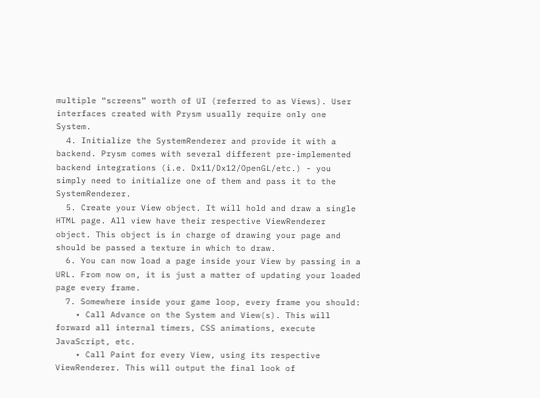multiple “screens” worth of UI (referred to as Views). User interfaces created with Prysm usually require only one System.
  4. Initialize the SystemRenderer and provide it with a backend. Prysm comes with several different pre-implemented backend integrations (i.e. Dx11/Dx12/OpenGL/etc.) - you simply need to initialize one of them and pass it to the SystemRenderer.
  5. Create your View object. It will hold and draw a single HTML page. All view have their respective ViewRenderer object. This object is in charge of drawing your page and should be passed a texture in which to draw.
  6. You can now load a page inside your View by passing in a URL. From now on, it is just a matter of updating your loaded page every frame.
  7. Somewhere inside your game loop, every frame you should:
    • Call Advance on the System and View(s). This will forward all internal timers, CSS animations, execute JavaScript, etc.
    • Call Paint for every View, using its respective ViewRenderer. This will output the final look of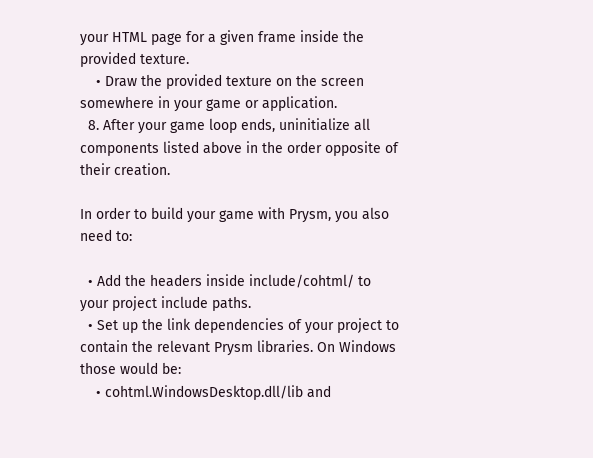your HTML page for a given frame inside the provided texture.
    • Draw the provided texture on the screen somewhere in your game or application.
  8. After your game loop ends, uninitialize all components listed above in the order opposite of their creation.

In order to build your game with Prysm, you also need to:

  • Add the headers inside include/cohtml/ to your project include paths.
  • Set up the link dependencies of your project to contain the relevant Prysm libraries. On Windows those would be:
    • cohtml.WindowsDesktop.dll/lib and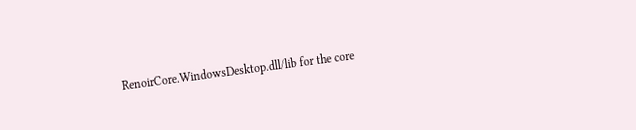RenoirCore.WindowsDesktop.dll/lib for the core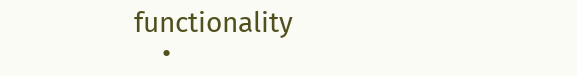functionality
    •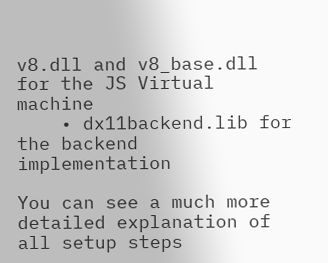v8.dll and v8_base.dll for the JS Virtual machine
    • dx11backend.lib for the backend implementation

You can see a much more detailed explanation of all setup steps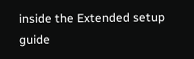inside the Extended setup guide